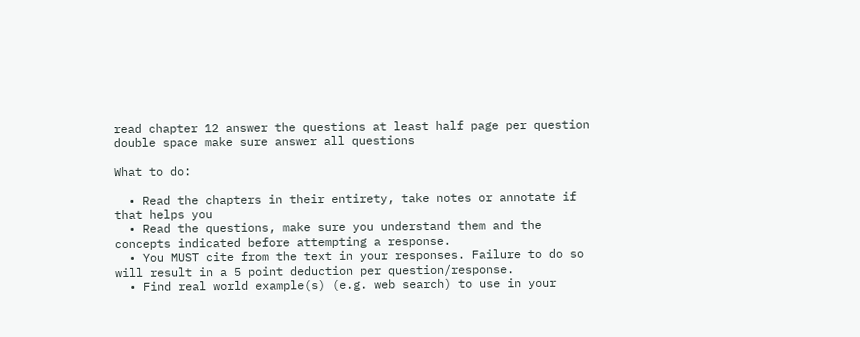read chapter 12 answer the questions at least half page per question double space make sure answer all questions

What to do:

  • Read the chapters in their entirety, take notes or annotate if that helps you
  • Read the questions, make sure you understand them and the concepts indicated before attempting a response.
  • You MUST cite from the text in your responses. Failure to do so will result in a 5 point deduction per question/response.
  • Find real world example(s) (e.g. web search) to use in your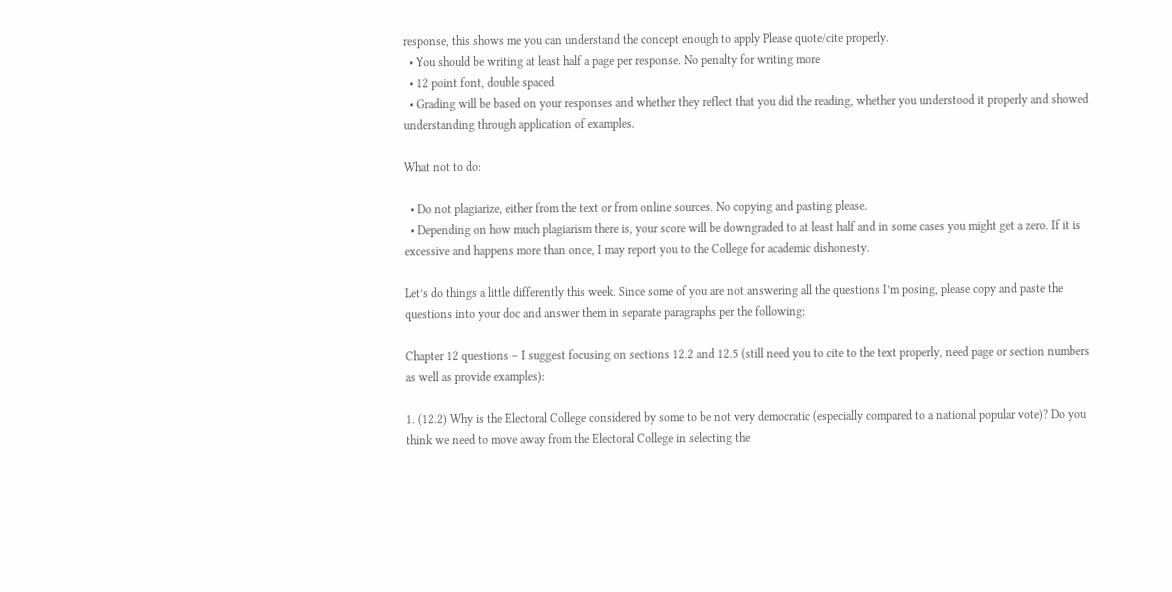response, this shows me you can understand the concept enough to apply Please quote/cite properly.
  • You should be writing at least half a page per response. No penalty for writing more
  • 12 point font, double spaced
  • Grading will be based on your responses and whether they reflect that you did the reading, whether you understood it properly and showed understanding through application of examples.

What not to do:

  • Do not plagiarize, either from the text or from online sources. No copying and pasting please.
  • Depending on how much plagiarism there is, your score will be downgraded to at least half and in some cases you might get a zero. If it is excessive and happens more than once, I may report you to the College for academic dishonesty.

Let’s do things a little differently this week. Since some of you are not answering all the questions I’m posing, please copy and paste the questions into your doc and answer them in separate paragraphs per the following:

Chapter 12 questions – I suggest focusing on sections 12.2 and 12.5 (still need you to cite to the text properly, need page or section numbers as well as provide examples):

1. (12.2) Why is the Electoral College considered by some to be not very democratic (especially compared to a national popular vote)? Do you think we need to move away from the Electoral College in selecting the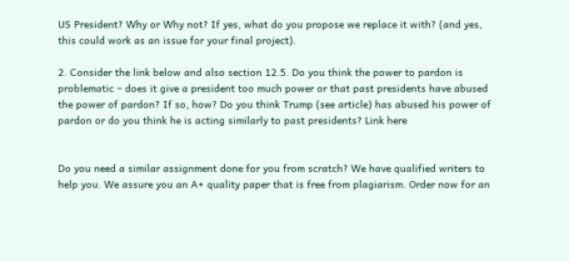US President? Why or Why not? If yes, what do you propose we replace it with? (and yes, this could work as an issue for your final project).

2. Consider the link below and also section 12.5. Do you think the power to pardon is problematic – does it give a president too much power or that past presidents have abused the power of pardon? If so, how? Do you think Trump (see article) has abused his power of pardon or do you think he is acting similarly to past presidents? Link here


Do you need a similar assignment done for you from scratch? We have qualified writers to help you. We assure you an A+ quality paper that is free from plagiarism. Order now for an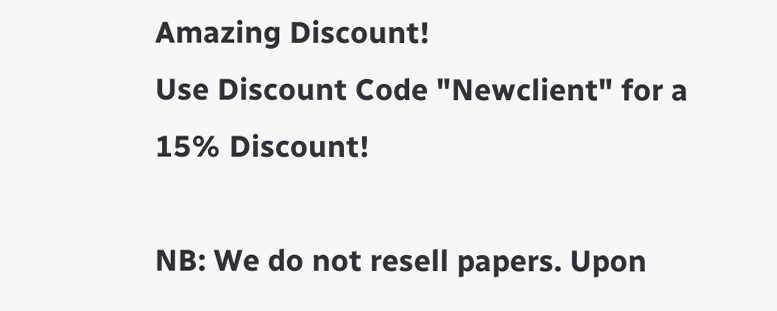Amazing Discount!
Use Discount Code "Newclient" for a 15% Discount!

NB: We do not resell papers. Upon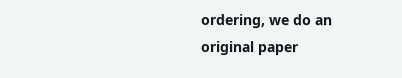ordering, we do an original paper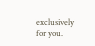exclusively for you.